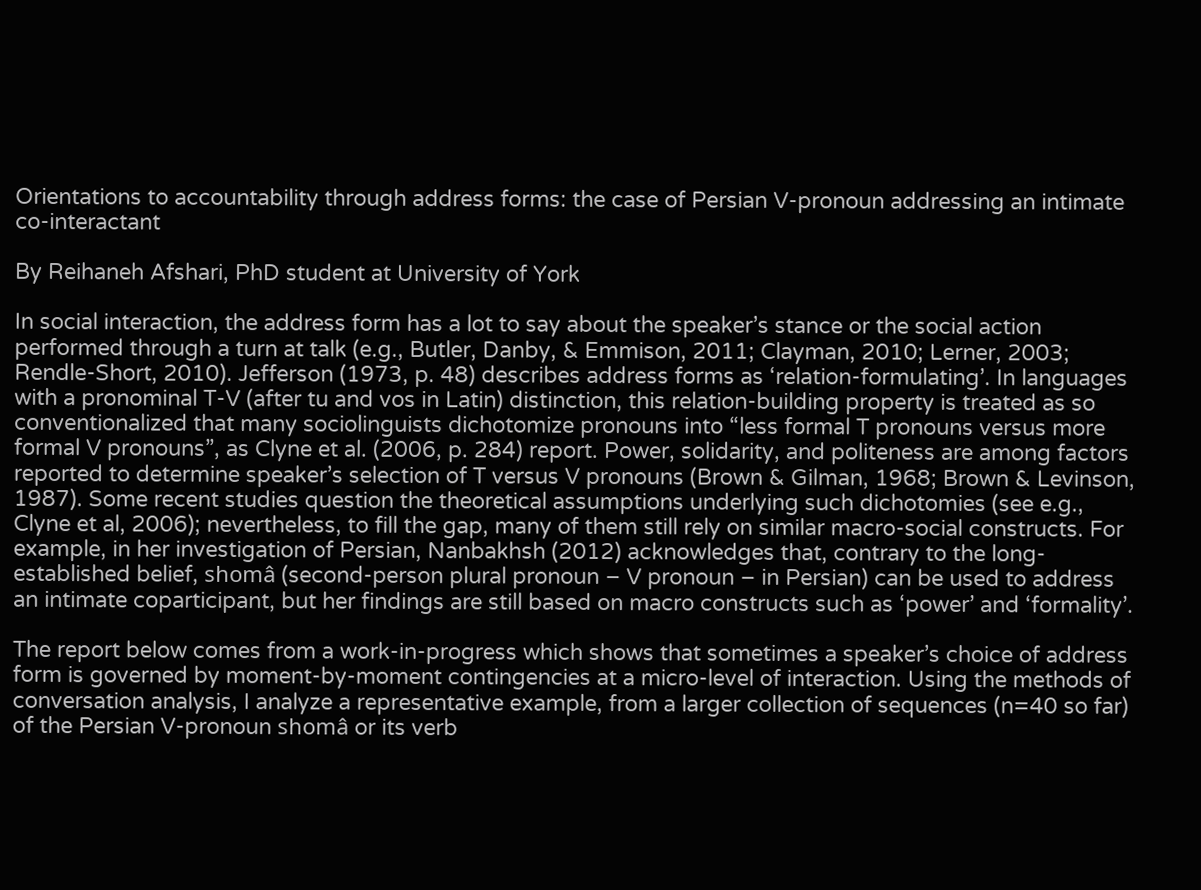Orientations to accountability through address forms: the case of Persian V-pronoun addressing an intimate co-interactant

By Reihaneh Afshari, PhD student at University of York

In social interaction, the address form has a lot to say about the speaker’s stance or the social action performed through a turn at talk (e.g., Butler, Danby, & Emmison, 2011; Clayman, 2010; Lerner, 2003; Rendle-Short, 2010). Jefferson (1973, p. 48) describes address forms as ‘relation-formulating’. In languages with a pronominal T-V (after tu and vos in Latin) distinction, this relation-building property is treated as so conventionalized that many sociolinguists dichotomize pronouns into “less formal T pronouns versus more formal V pronouns”, as Clyne et al. (2006, p. 284) report. Power, solidarity, and politeness are among factors reported to determine speaker’s selection of T versus V pronouns (Brown & Gilman, 1968; Brown & Levinson, 1987). Some recent studies question the theoretical assumptions underlying such dichotomies (see e.g., Clyne et al, 2006); nevertheless, to fill the gap, many of them still rely on similar macro-social constructs. For example, in her investigation of Persian, Nanbakhsh (2012) acknowledges that, contrary to the long-established belief, shomâ (second-person plural pronoun – V pronoun – in Persian) can be used to address an intimate coparticipant, but her findings are still based on macro constructs such as ‘power’ and ‘formality’.

The report below comes from a work-in-progress which shows that sometimes a speaker’s choice of address form is governed by moment-by-moment contingencies at a micro-level of interaction. Using the methods of conversation analysis, I analyze a representative example, from a larger collection of sequences (n=40 so far) of the Persian V-pronoun shomâ or its verb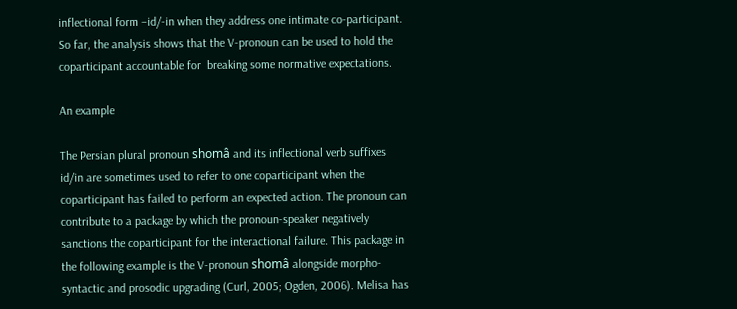inflectional form –id/-in when they address one intimate co-participant. So far, the analysis shows that the V-pronoun can be used to hold the coparticipant accountable for  breaking some normative expectations.

An example

The Persian plural pronoun shomâ and its inflectional verb suffixes id/in are sometimes used to refer to one coparticipant when the coparticipant has failed to perform an expected action. The pronoun can contribute to a package by which the pronoun-speaker negatively sanctions the coparticipant for the interactional failure. This package in the following example is the V-pronoun shomâ alongside morpho-syntactic and prosodic upgrading (Curl, 2005; Ogden, 2006). Melisa has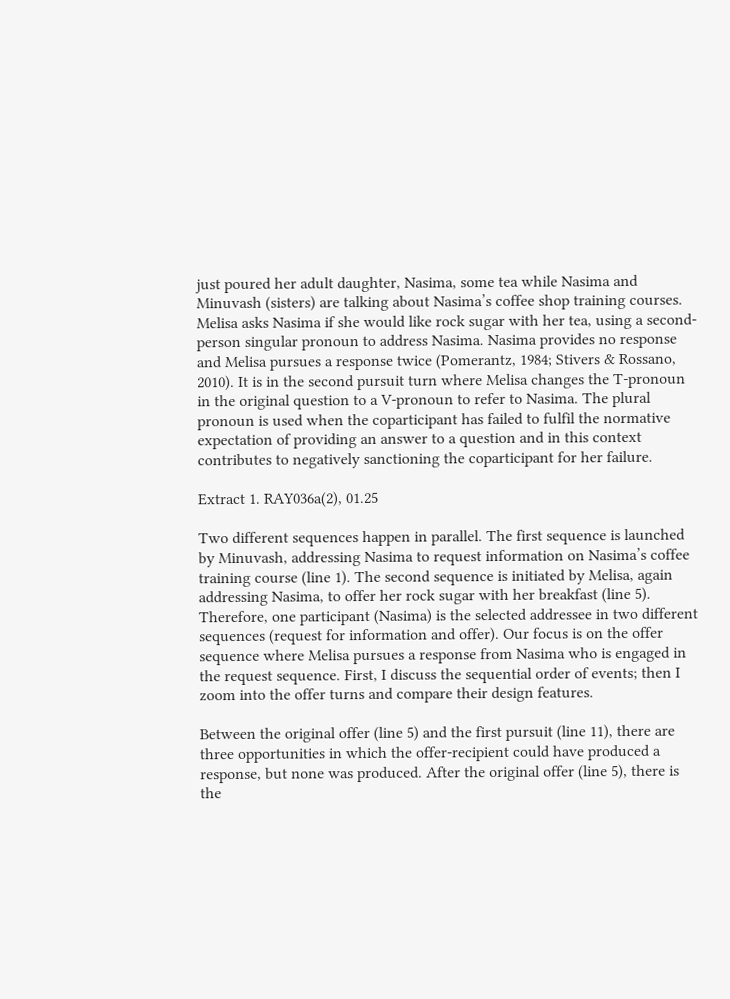just poured her adult daughter, Nasima, some tea while Nasima and Minuvash (sisters) are talking about Nasima’s coffee shop training courses. Melisa asks Nasima if she would like rock sugar with her tea, using a second-person singular pronoun to address Nasima. Nasima provides no response and Melisa pursues a response twice (Pomerantz, 1984; Stivers & Rossano, 2010). It is in the second pursuit turn where Melisa changes the T-pronoun in the original question to a V-pronoun to refer to Nasima. The plural pronoun is used when the coparticipant has failed to fulfil the normative expectation of providing an answer to a question and in this context contributes to negatively sanctioning the coparticipant for her failure.

Extract 1. RAY036a(2), 01.25

Two different sequences happen in parallel. The first sequence is launched by Minuvash, addressing Nasima to request information on Nasima’s coffee training course (line 1). The second sequence is initiated by Melisa, again addressing Nasima, to offer her rock sugar with her breakfast (line 5). Therefore, one participant (Nasima) is the selected addressee in two different sequences (request for information and offer). Our focus is on the offer sequence where Melisa pursues a response from Nasima who is engaged in the request sequence. First, I discuss the sequential order of events; then I zoom into the offer turns and compare their design features.

Between the original offer (line 5) and the first pursuit (line 11), there are three opportunities in which the offer-recipient could have produced a response, but none was produced. After the original offer (line 5), there is the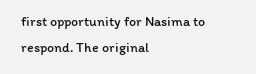first opportunity for Nasima to respond. The original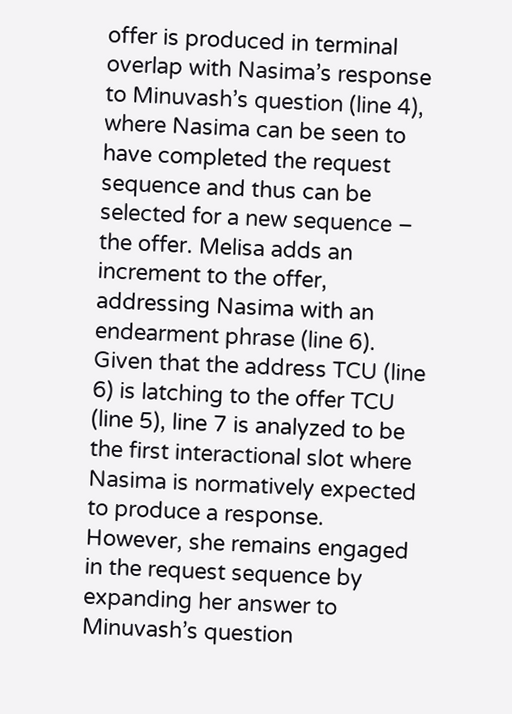offer is produced in terminal overlap with Nasima’s response to Minuvash’s question (line 4), where Nasima can be seen to have completed the request sequence and thus can be selected for a new sequence – the offer. Melisa adds an increment to the offer, addressing Nasima with an endearment phrase (line 6). Given that the address TCU (line 6) is latching to the offer TCU (line 5), line 7 is analyzed to be the first interactional slot where Nasima is normatively expected to produce a response. However, she remains engaged in the request sequence by expanding her answer to Minuvash’s question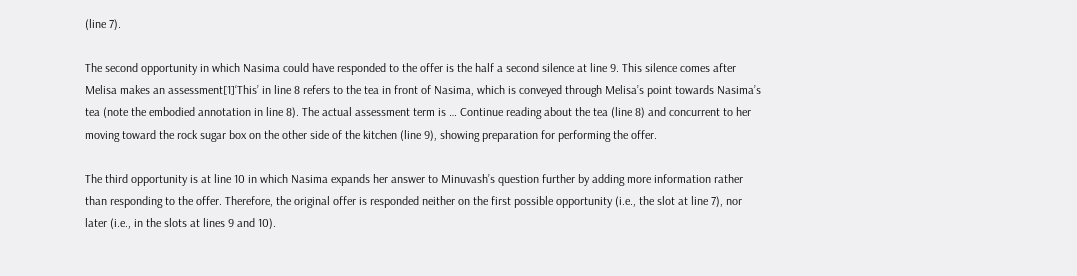(line 7).

The second opportunity in which Nasima could have responded to the offer is the half a second silence at line 9. This silence comes after Melisa makes an assessment[1]‘This’ in line 8 refers to the tea in front of Nasima, which is conveyed through Melisa’s point towards Nasima’s tea (note the embodied annotation in line 8). The actual assessment term is … Continue reading about the tea (line 8) and concurrent to her moving toward the rock sugar box on the other side of the kitchen (line 9), showing preparation for performing the offer.

The third opportunity is at line 10 in which Nasima expands her answer to Minuvash’s question further by adding more information rather than responding to the offer. Therefore, the original offer is responded neither on the first possible opportunity (i.e., the slot at line 7), nor later (i.e., in the slots at lines 9 and 10).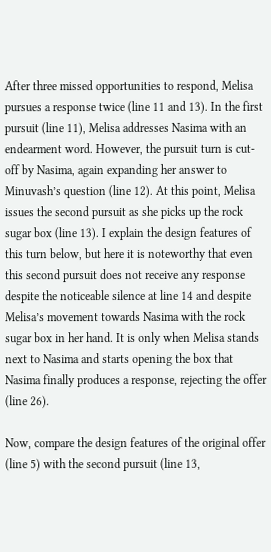After three missed opportunities to respond, Melisa pursues a response twice (line 11 and 13). In the first pursuit (line 11), Melisa addresses Nasima with an endearment word. However, the pursuit turn is cut-off by Nasima, again expanding her answer to Minuvash’s question (line 12). At this point, Melisa issues the second pursuit as she picks up the rock sugar box (line 13). I explain the design features of this turn below, but here it is noteworthy that even this second pursuit does not receive any response despite the noticeable silence at line 14 and despite Melisa’s movement towards Nasima with the rock sugar box in her hand. It is only when Melisa stands next to Nasima and starts opening the box that Nasima finally produces a response, rejecting the offer (line 26).

Now, compare the design features of the original offer (line 5) with the second pursuit (line 13,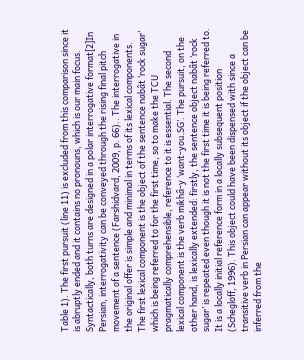Table 1). The first pursuit (line 11) is excluded from this comparison since it is abruptly ended and it contains no pronouns, which is our main focus. Syntactically, both turns are designed in a polar interrogative format[2]In Persian, interrogativity can be conveyed through the rising final pitch movement of a sentence (Farshidvard, 2009, p. 66).. The interrogative in the original offer is simple and minimal in terms of its lexical components. The first lexical component is the object of the sentence nabât ‘rock sugar’ which is being referred to for the first time, so to make the TCU pragmatically comprehensible, reference to it is essential. The second lexical component is the verb mikhâ-y ‘want-you.SG’. The pursuit, on the other hand, is lexically extended: firstly, the sentence object nabât ‘rock sugar’ is repeated even though it is not the first time it is being referred to. It is a locally initial reference form in a locally subsequent position (Schegloff, 1996). This object could have been dispensed with since a transitive verb in Persian can appear without its object if the object can be inferred from the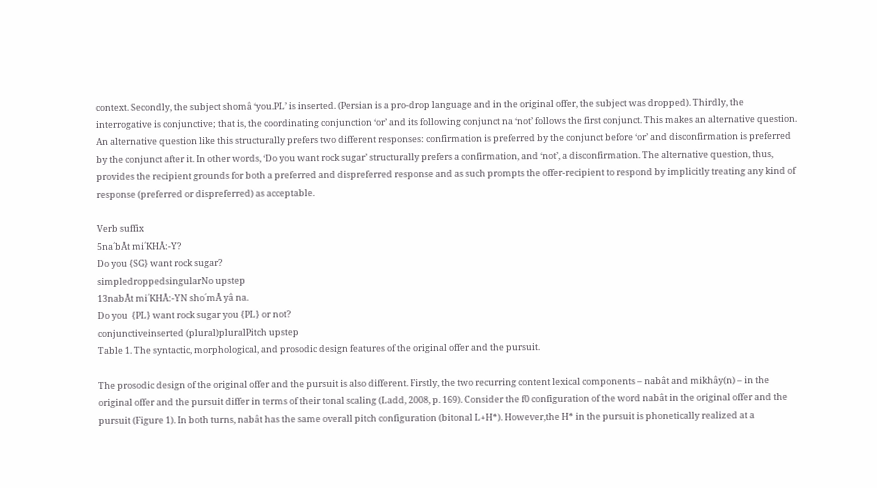context. Secondly, the subject shomâ ‘you.PL’ is inserted. (Persian is a pro-drop language and in the original offer, the subject was dropped). Thirdly, the interrogative is conjunctive; that is, the coordinating conjunction ‘or’ and its following conjunct na ‘not’ follows the first conjunct. This makes an alternative question. An alternative question like this structurally prefers two different responses: confirmation is preferred by the conjunct before ‘or’ and disconfirmation is preferred by the conjunct after it. In other words, ‘Do you want rock sugar’ structurally prefers a confirmation, and ‘not’, a disconfirmation. The alternative question, thus, provides the recipient grounds for both a preferred and dispreferred response and as such prompts the offer-recipient to respond by implicitly treating any kind of response (preferred or dispreferred) as acceptable.

Verb suffix
5naˊbȂt miˊKHȂ:-Y?
Do you {SG} want rock sugar?
simpledroppedsingularNo upstep
13nabȂt miˊKHȂ:-YN shoˊmȂ yâ na.
Do you  {PL} want rock sugar you {PL} or not?
conjunctiveinserted (plural)pluralPitch upstep
Table 1. The syntactic, morphological, and prosodic design features of the original offer and the pursuit.

The prosodic design of the original offer and the pursuit is also different. Firstly, the two recurring content lexical components – nabât and mikhây(n) – in the original offer and the pursuit differ in terms of their tonal scaling (Ladd, 2008, p. 169). Consider the f0 configuration of the word nabât in the original offer and the pursuit (Figure 1). In both turns, nabât has the same overall pitch configuration (bitonal L+H*). However,the H* in the pursuit is phonetically realized at a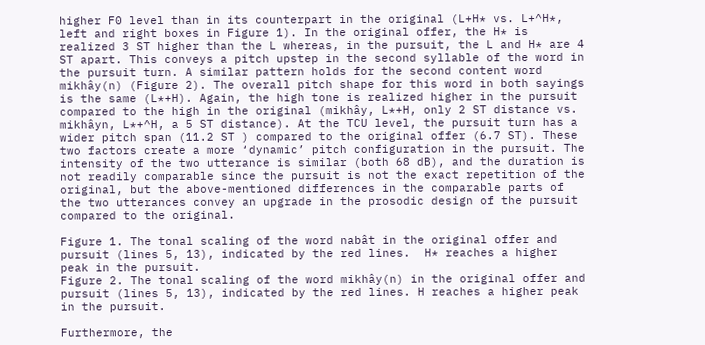higher F0 level than in its counterpart in the original (L+H* vs. L+^H*, left and right boxes in Figure 1). In the original offer, the H* is realized 3 ST higher than the L whereas, in the pursuit, the L and H* are 4 ST apart. This conveys a pitch upstep in the second syllable of the word in the pursuit turn. A similar pattern holds for the second content word mikhây(n) (Figure 2). The overall pitch shape for this word in both sayings is the same (L*+H). Again, the high tone is realized higher in the pursuit compared to the high in the original (mikhây, L*+H, only 2 ST distance vs. mikhâyn, L*+^H, a 5 ST distance). At the TCU level, the pursuit turn has a wider pitch span (11.2 ST ) compared to the original offer (6.7 ST). These two factors create a more ‘dynamic’ pitch configuration in the pursuit. The intensity of the two utterance is similar (both 68 dB), and the duration is not readily comparable since the pursuit is not the exact repetition of the original, but the above-mentioned differences in the comparable parts of the two utterances convey an upgrade in the prosodic design of the pursuit compared to the original.

Figure 1. The tonal scaling of the word nabât in the original offer and pursuit (lines 5, 13), indicated by the red lines.  H* reaches a higher peak in the pursuit.
Figure 2. The tonal scaling of the word mikhây(n) in the original offer and pursuit (lines 5, 13), indicated by the red lines. H reaches a higher peak in the pursuit.

Furthermore, the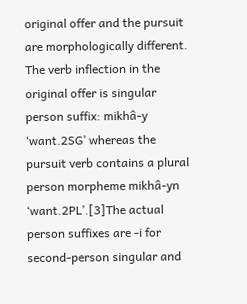original offer and the pursuit are morphologically different. The verb inflection in the original offer is singular person suffix: mikhâ-y ‘want.2SG’ whereas the pursuit verb contains a plural person morpheme mikhâ-yn ‘want.2PL’.[3]The actual person suffixes are -i for second-person singular and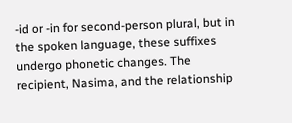-id or -in for second-person plural, but in the spoken language, these suffixes undergo phonetic changes. The recipient, Nasima, and the relationship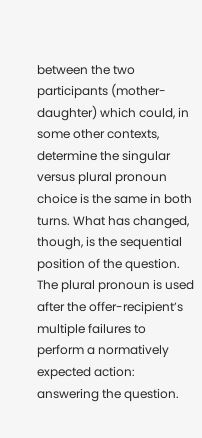between the two participants (mother-daughter) which could, in some other contexts, determine the singular versus plural pronoun choice is the same in both turns. What has changed, though, is the sequential position of the question. The plural pronoun is used after the offer-recipient’s multiple failures to perform a normatively expected action: answering the question.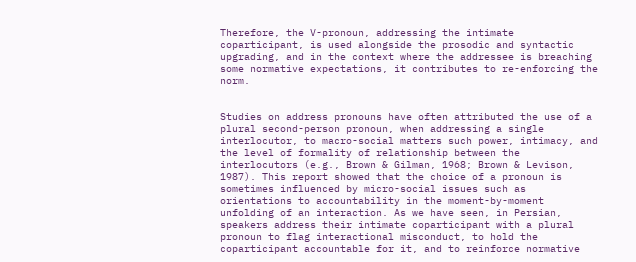Therefore, the V-pronoun, addressing the intimate coparticipant, is used alongside the prosodic and syntactic upgrading, and in the context where the addressee is breaching some normative expectations, it contributes to re-enforcing the norm.


Studies on address pronouns have often attributed the use of a plural second-person pronoun, when addressing a single interlocutor, to macro-social matters such power, intimacy, and the level of formality of relationship between the interlocutors (e.g., Brown & Gilman, 1968; Brown & Levison, 1987). This report showed that the choice of a pronoun is sometimes influenced by micro-social issues such as orientations to accountability in the moment-by-moment unfolding of an interaction. As we have seen, in Persian, speakers address their intimate coparticipant with a plural pronoun to flag interactional misconduct, to hold the coparticipant accountable for it, and to reinforce normative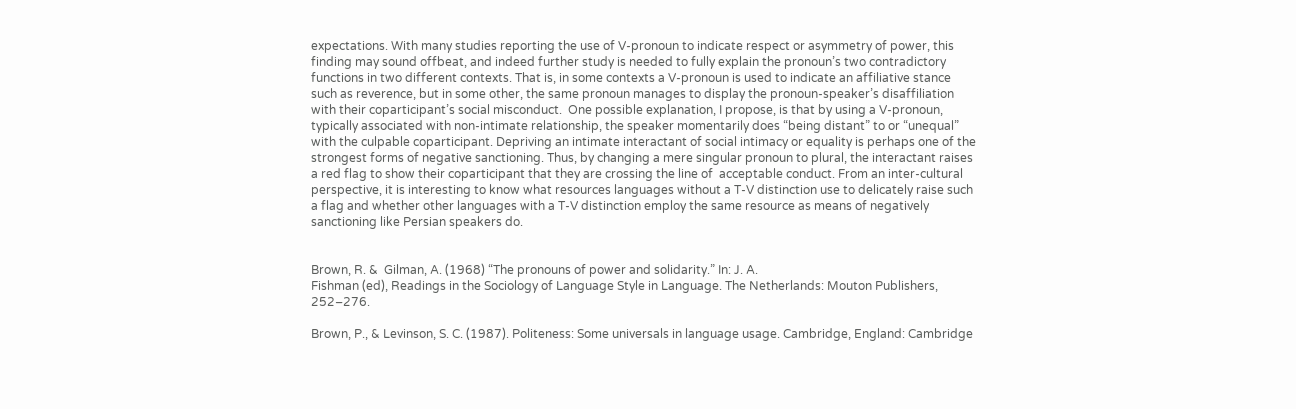expectations. With many studies reporting the use of V-pronoun to indicate respect or asymmetry of power, this finding may sound offbeat, and indeed further study is needed to fully explain the pronoun’s two contradictory functions in two different contexts. That is, in some contexts a V-pronoun is used to indicate an affiliative stance such as reverence, but in some other, the same pronoun manages to display the pronoun-speaker’s disaffiliation with their coparticipant’s social misconduct.  One possible explanation, I propose, is that by using a V-pronoun, typically associated with non-intimate relationship, the speaker momentarily does “being distant” to or “unequal” with the culpable coparticipant. Depriving an intimate interactant of social intimacy or equality is perhaps one of the strongest forms of negative sanctioning. Thus, by changing a mere singular pronoun to plural, the interactant raises a red flag to show their coparticipant that they are crossing the line of  acceptable conduct. From an inter-cultural perspective, it is interesting to know what resources languages without a T-V distinction use to delicately raise such a flag and whether other languages with a T-V distinction employ the same resource as means of negatively sanctioning like Persian speakers do.


Brown, R. &  Gilman, A. (1968) “The pronouns of power and solidarity.” In: J. A.
Fishman (ed), Readings in the Sociology of Language Style in Language. The Netherlands: Mouton Publishers, 252–276.

Brown, P., & Levinson, S. C. (1987). Politeness: Some universals in language usage. Cambridge, England: Cambridge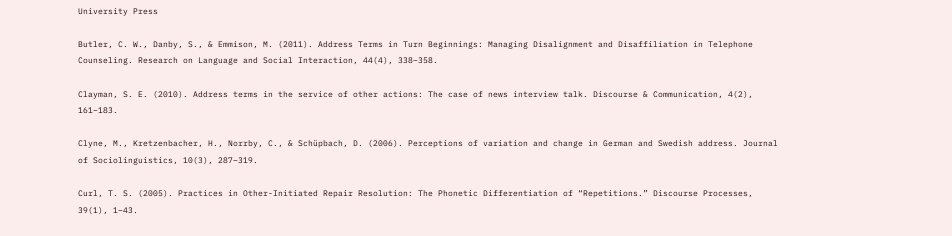University Press

Butler, C. W., Danby, S., & Emmison, M. (2011). Address Terms in Turn Beginnings: Managing Disalignment and Disaffiliation in Telephone Counseling. Research on Language and Social Interaction, 44(4), 338–358.

Clayman, S. E. (2010). Address terms in the service of other actions: The case of news interview talk. Discourse & Communication, 4(2), 161–183.

Clyne, M., Kretzenbacher, H., Norrby, C., & Schüpbach, D. (2006). Perceptions of variation and change in German and Swedish address. Journal of Sociolinguistics, 10(3), 287–319.

Curl, T. S. (2005). Practices in Other-Initiated Repair Resolution: The Phonetic Differentiation of “Repetitions.” Discourse Processes, 39(1), 1–43.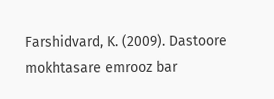Farshidvard, K. (2009). Dastoore mokhtasare emrooz bar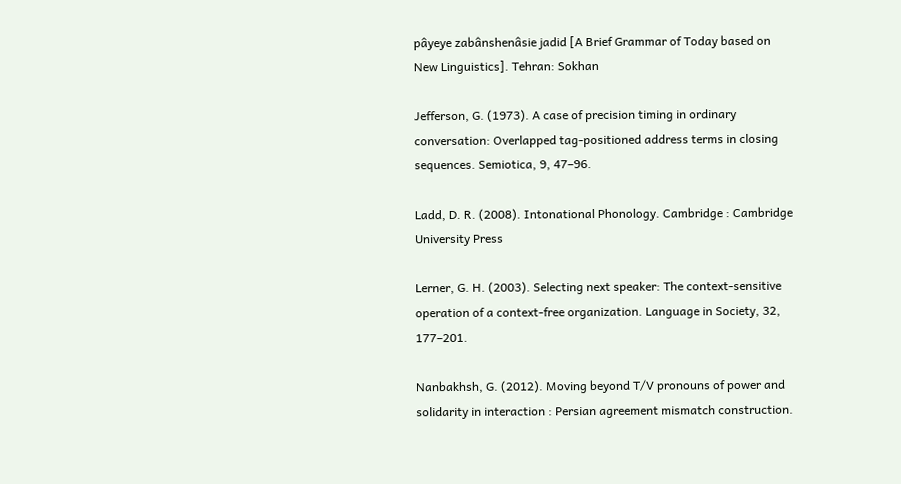pâyeye zabânshenâsie jadid [A Brief Grammar of Today based on New Linguistics]. Tehran: Sokhan

Jefferson, G. (1973). A case of precision timing in ordinary conversation: Overlapped tag-positioned address terms in closing sequences. Semiotica, 9, 47–96.

Ladd, D. R. (2008). Intonational Phonology. Cambridge : Cambridge University Press

Lerner, G. H. (2003). Selecting next speaker: The context-sensitive operation of a context-free organization. Language in Society, 32, 177–201.

Nanbakhsh, G. (2012). Moving beyond T/V pronouns of power and solidarity in interaction : Persian agreement mismatch construction.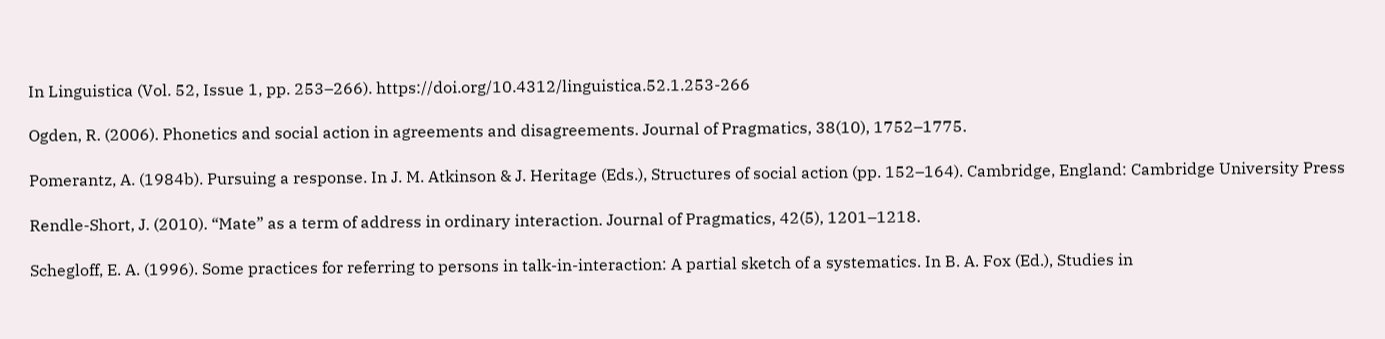In Linguistica (Vol. 52, Issue 1, pp. 253–266). https://doi.org/10.4312/linguistica.52.1.253-266

Ogden, R. (2006). Phonetics and social action in agreements and disagreements. Journal of Pragmatics, 38(10), 1752–1775.

Pomerantz, A. (1984b). Pursuing a response. In J. M. Atkinson & J. Heritage (Eds.), Structures of social action (pp. 152–164). Cambridge, England: Cambridge University Press

Rendle-Short, J. (2010). “Mate” as a term of address in ordinary interaction. Journal of Pragmatics, 42(5), 1201–1218.

Schegloff, E. A. (1996). Some practices for referring to persons in talk-in-interaction: A partial sketch of a systematics. In B. A. Fox (Ed.), Studies in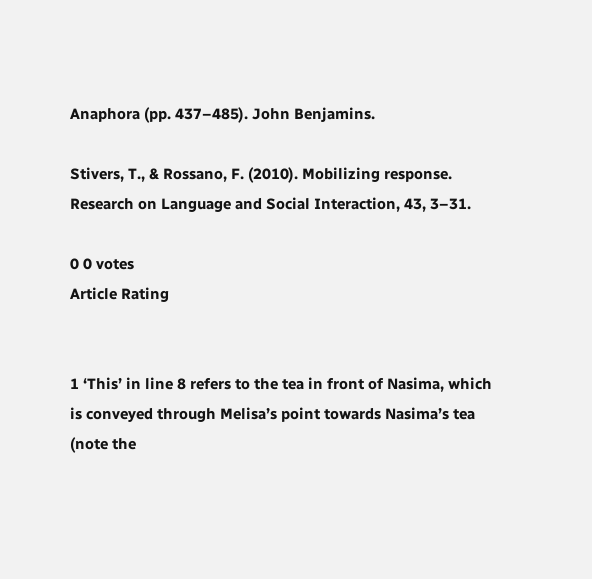Anaphora (pp. 437–485). John Benjamins.

Stivers, T., & Rossano, F. (2010). Mobilizing response. Research on Language and Social Interaction, 43, 3–31.

0 0 votes
Article Rating


1 ‘This’ in line 8 refers to the tea in front of Nasima, which is conveyed through Melisa’s point towards Nasima’s tea (note the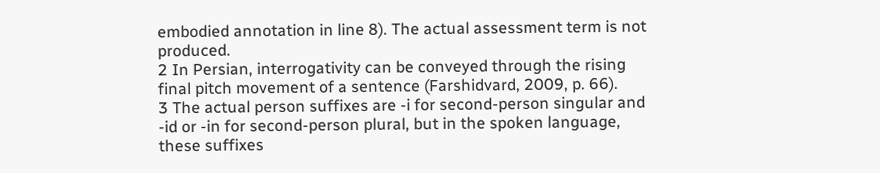embodied annotation in line 8). The actual assessment term is not produced.
2 In Persian, interrogativity can be conveyed through the rising final pitch movement of a sentence (Farshidvard, 2009, p. 66).
3 The actual person suffixes are -i for second-person singular and -id or -in for second-person plural, but in the spoken language, these suffixes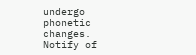undergo phonetic changes.
Notify of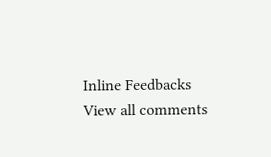Inline Feedbacks
View all comments